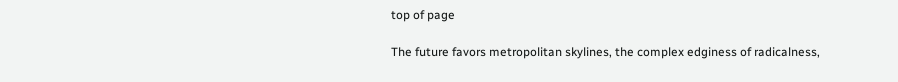top of page

The future favors metropolitan skylines, the complex edginess of radicalness,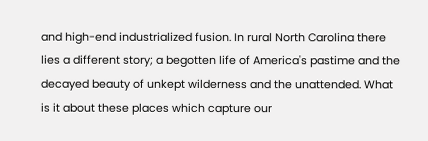and high-end industrialized fusion. In rural North Carolina there lies a different story; a begotten life of America's pastime and the decayed beauty of unkept wilderness and the unattended. What is it about these places which capture our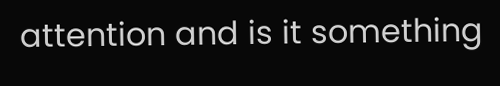attention and is it something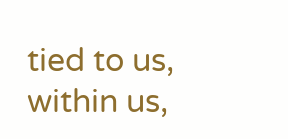tied to us, within us,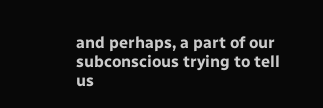and perhaps, a part of our subconscious trying to tell us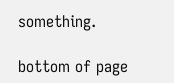something.

bottom of page